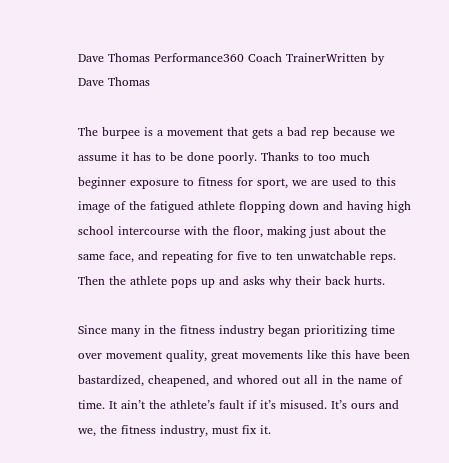Dave Thomas Performance360 Coach TrainerWritten by Dave Thomas

The burpee is a movement that gets a bad rep because we assume it has to be done poorly. Thanks to too much beginner exposure to fitness for sport, we are used to this image of the fatigued athlete flopping down and having high school intercourse with the floor, making just about the same face, and repeating for five to ten unwatchable reps. Then the athlete pops up and asks why their back hurts.

Since many in the fitness industry began prioritizing time over movement quality, great movements like this have been bastardized, cheapened, and whored out all in the name of time. It ain’t the athlete’s fault if it’s misused. It’s ours and we, the fitness industry, must fix it.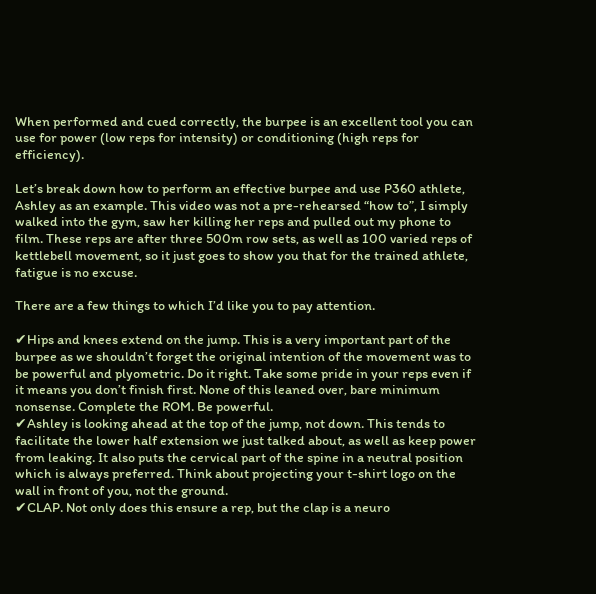When performed and cued correctly, the burpee is an excellent tool you can use for power (low reps for intensity) or conditioning (high reps for efficiency).

Let’s break down how to perform an effective burpee and use P360 athlete, Ashley as an example. This video was not a pre-rehearsed “how to”, I simply walked into the gym, saw her killing her reps and pulled out my phone to film. These reps are after three 500m row sets, as well as 100 varied reps of kettlebell movement, so it just goes to show you that for the trained athlete, fatigue is no excuse.

There are a few things to which I’d like you to pay attention.

✔Hips and knees extend on the jump. This is a very important part of the burpee as we shouldn’t forget the original intention of the movement was to be powerful and plyometric. Do it right. Take some pride in your reps even if it means you don’t finish first. None of this leaned over, bare minimum nonsense. Complete the ROM. Be powerful.
✔Ashley is looking ahead at the top of the jump, not down. This tends to facilitate the lower half extension we just talked about, as well as keep power from leaking. It also puts the cervical part of the spine in a neutral position which is always preferred. Think about projecting your t-shirt logo on the wall in front of you, not the ground.
✔CLAP. Not only does this ensure a rep, but the clap is a neuro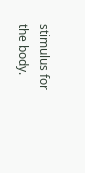stimulus for the body.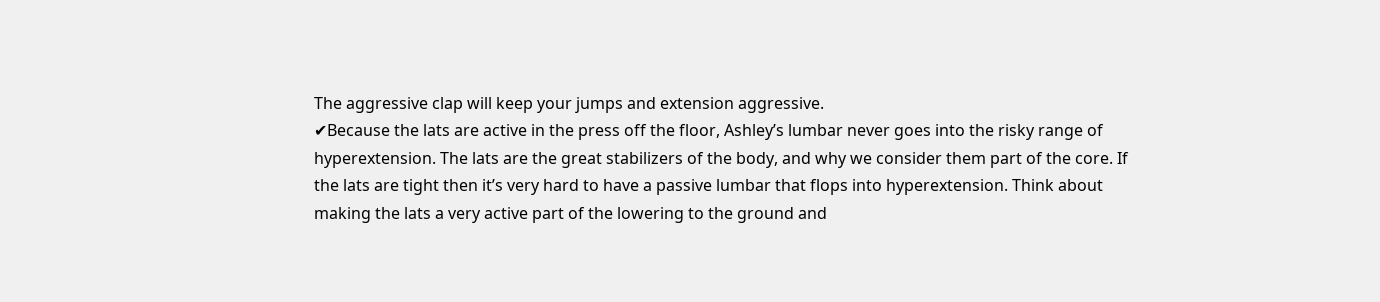The aggressive clap will keep your jumps and extension aggressive.
✔Because the lats are active in the press off the floor, Ashley’s lumbar never goes into the risky range of hyperextension. The lats are the great stabilizers of the body, and why we consider them part of the core. If the lats are tight then it’s very hard to have a passive lumbar that flops into hyperextension. Think about making the lats a very active part of the lowering to the ground and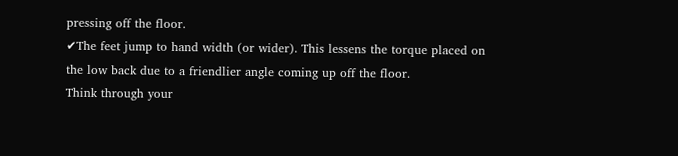pressing off the floor.
✔The feet jump to hand width (or wider). This lessens the torque placed on the low back due to a friendlier angle coming up off the floor.
Think through your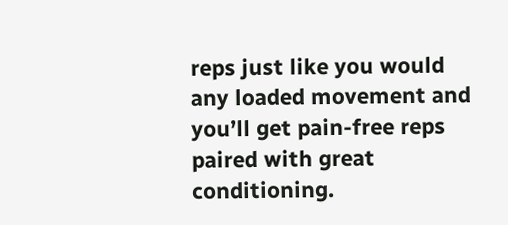reps just like you would any loaded movement and you’ll get pain-free reps paired with great conditioning.